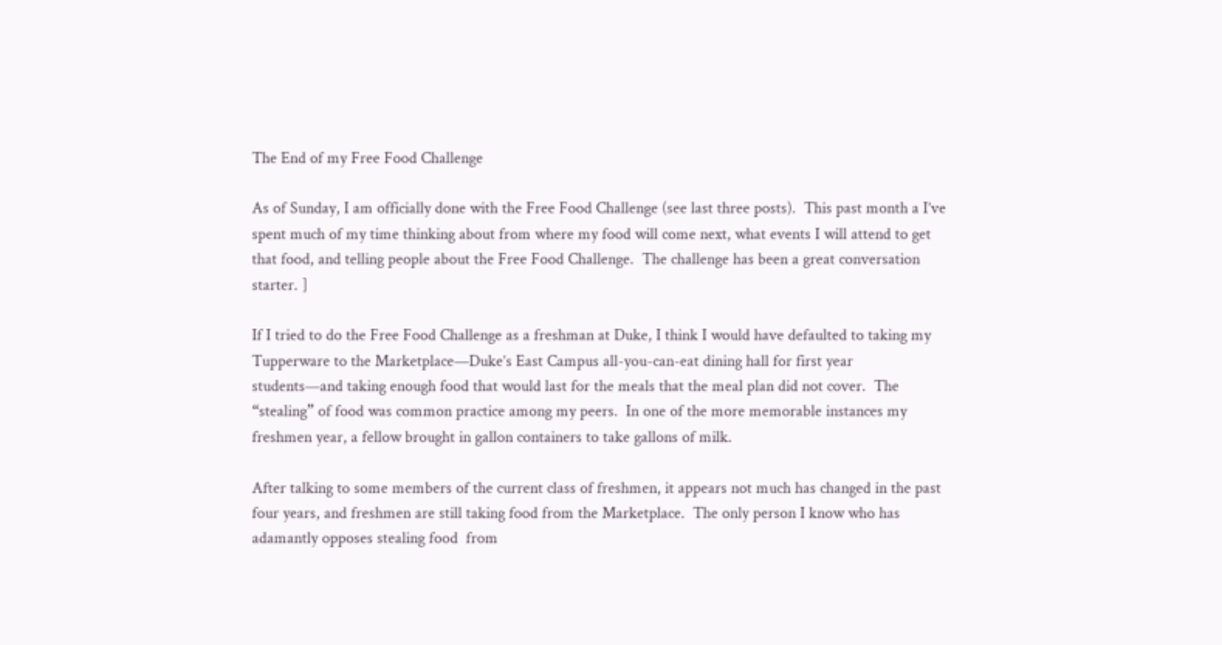The End of my Free Food Challenge

As of Sunday, I am officially done with the Free Food Challenge (see last three posts).  This past month a I’ve spent much of my time thinking about from where my food will come next, what events I will attend to get that food, and telling people about the Free Food Challenge.  The challenge has been a great conversation starter. ]

If I tried to do the Free Food Challenge as a freshman at Duke, I think I would have defaulted to taking my Tupperware to the Marketplace—Duke’s East Campus all-you-can-eat dining hall for first year students—and taking enough food that would last for the meals that the meal plan did not cover.  The “stealing” of food was common practice among my peers.  In one of the more memorable instances my freshmen year, a fellow brought in gallon containers to take gallons of milk.

After talking to some members of the current class of freshmen, it appears not much has changed in the past four years, and freshmen are still taking food from the Marketplace.  The only person I know who has adamantly opposes stealing food  from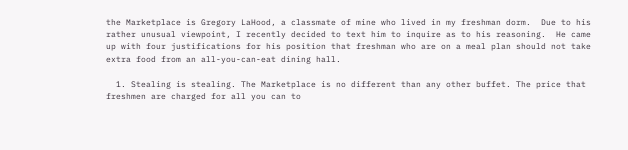the Marketplace is Gregory LaHood, a classmate of mine who lived in my freshman dorm.  Due to his rather unusual viewpoint, I recently decided to text him to inquire as to his reasoning.  He came up with four justifications for his position that freshman who are on a meal plan should not take extra food from an all-you-can-eat dining hall.

  1. Stealing is stealing. The Marketplace is no different than any other buffet. The price that freshmen are charged for all you can to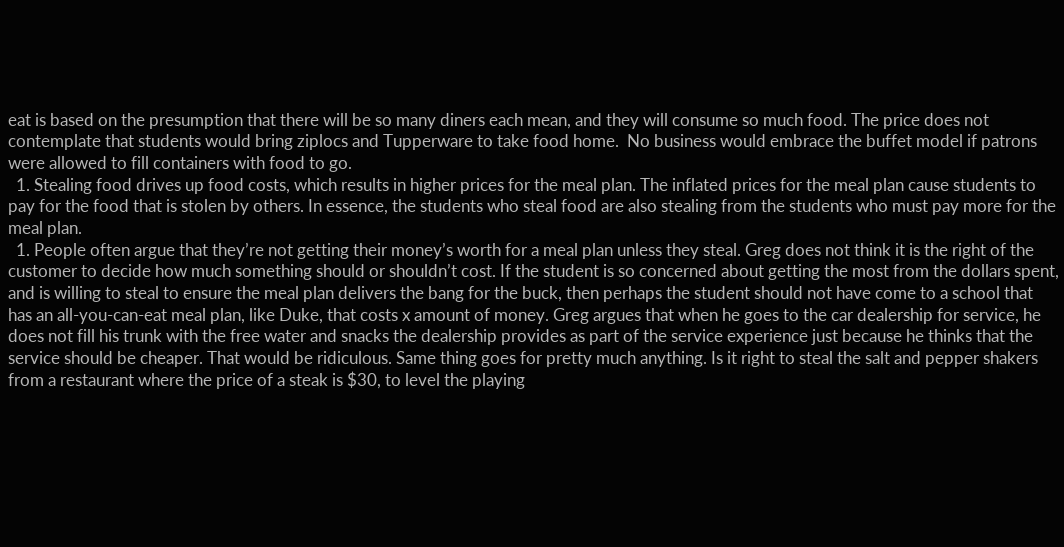eat is based on the presumption that there will be so many diners each mean, and they will consume so much food. The price does not contemplate that students would bring ziplocs and Tupperware to take food home.  No business would embrace the buffet model if patrons were allowed to fill containers with food to go.
  1. Stealing food drives up food costs, which results in higher prices for the meal plan. The inflated prices for the meal plan cause students to pay for the food that is stolen by others. In essence, the students who steal food are also stealing from the students who must pay more for the meal plan.
  1. People often argue that they’re not getting their money’s worth for a meal plan unless they steal. Greg does not think it is the right of the customer to decide how much something should or shouldn’t cost. If the student is so concerned about getting the most from the dollars spent, and is willing to steal to ensure the meal plan delivers the bang for the buck, then perhaps the student should not have come to a school that  has an all-you-can-eat meal plan, like Duke, that costs x amount of money. Greg argues that when he goes to the car dealership for service, he does not fill his trunk with the free water and snacks the dealership provides as part of the service experience just because he thinks that the service should be cheaper. That would be ridiculous. Same thing goes for pretty much anything. Is it right to steal the salt and pepper shakers from a restaurant where the price of a steak is $30, to level the playing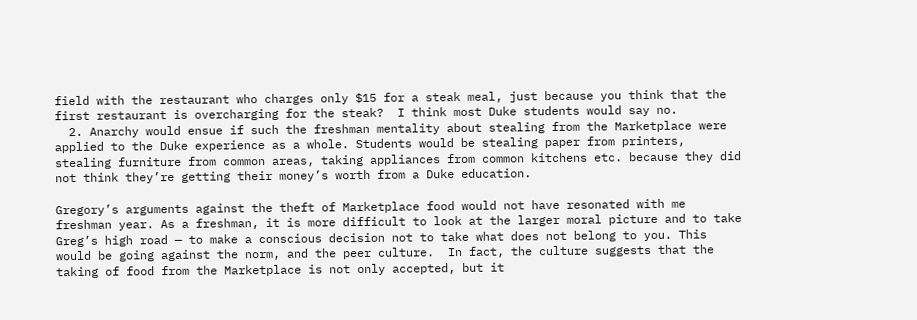field with the restaurant who charges only $15 for a steak meal, just because you think that the first restaurant is overcharging for the steak?  I think most Duke students would say no.
  2. Anarchy would ensue if such the freshman mentality about stealing from the Marketplace were applied to the Duke experience as a whole. Students would be stealing paper from printers, stealing furniture from common areas, taking appliances from common kitchens etc. because they did not think they’re getting their money’s worth from a Duke education.

Gregory’s arguments against the theft of Marketplace food would not have resonated with me freshman year. As a freshman, it is more difficult to look at the larger moral picture and to take Greg’s high road — to make a conscious decision not to take what does not belong to you. This would be going against the norm, and the peer culture.  In fact, the culture suggests that the taking of food from the Marketplace is not only accepted, but it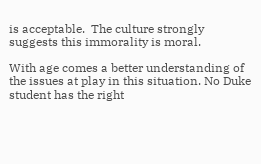is acceptable.  The culture strongly suggests this immorality is moral.

With age comes a better understanding of the issues at play in this situation. No Duke student has the right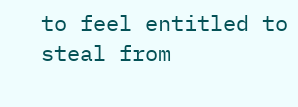to feel entitled to steal from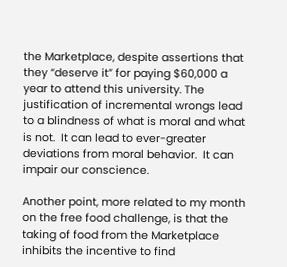the Marketplace, despite assertions that they “deserve it” for paying $60,000 a year to attend this university. The justification of incremental wrongs lead to a blindness of what is moral and what is not.  It can lead to ever-greater deviations from moral behavior.  It can impair our conscience.

Another point, more related to my month on the free food challenge, is that the taking of food from the Marketplace inhibits the incentive to find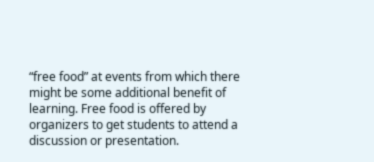“free food” at events from which there might be some additional benefit of learning. Free food is offered by organizers to get students to attend a discussion or presentation.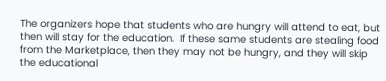The organizers hope that students who are hungry will attend to eat, but then will stay for the education.  If these same students are stealing food from the Marketplace, then they may not be hungry, and they will skip the educational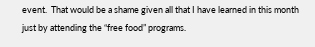event.  That would be a shame given all that I have learned in this month just by attending the “free food” programs.